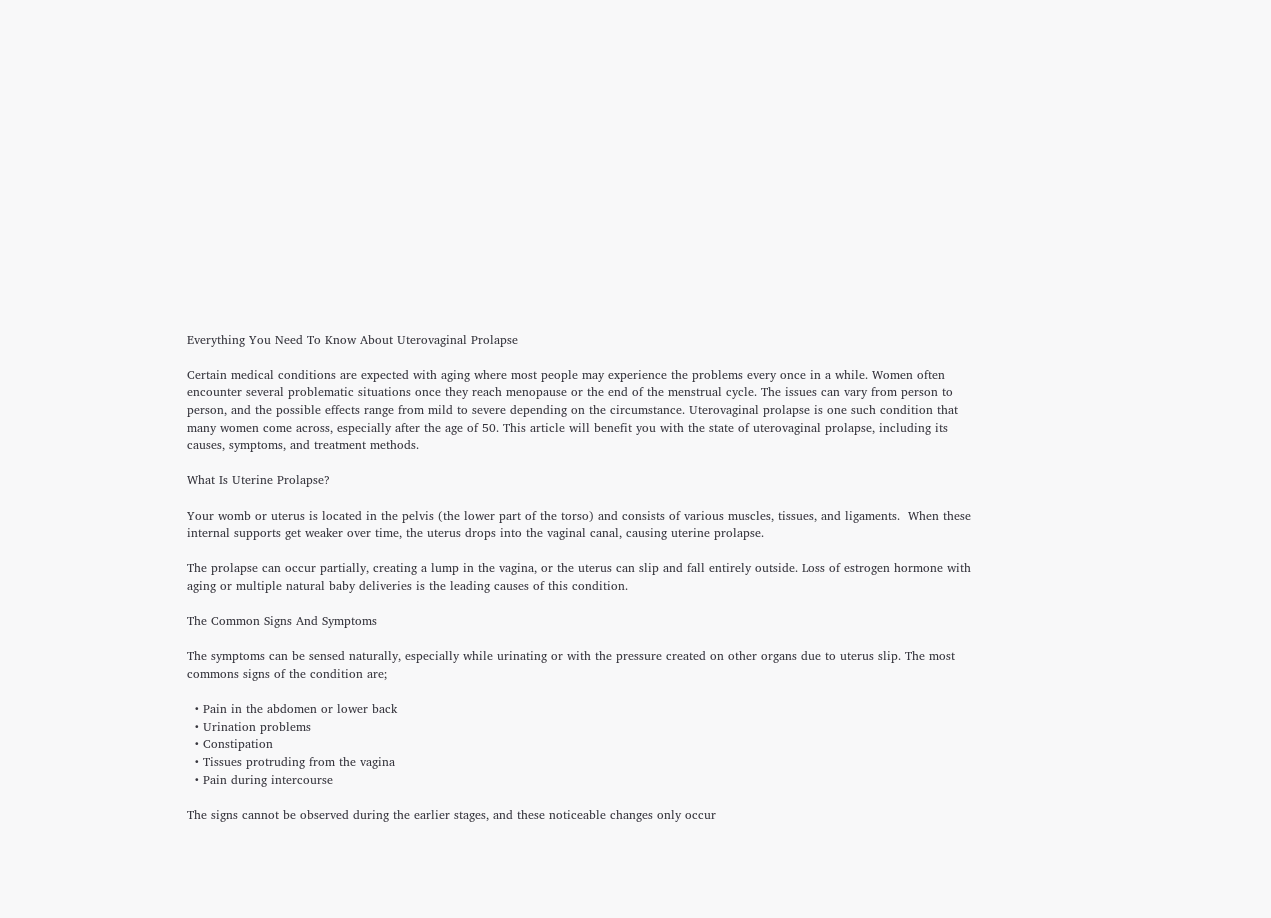Everything You Need To Know About Uterovaginal Prolapse

Certain medical conditions are expected with aging where most people may experience the problems every once in a while. Women often encounter several problematic situations once they reach menopause or the end of the menstrual cycle. The issues can vary from person to person, and the possible effects range from mild to severe depending on the circumstance. Uterovaginal prolapse is one such condition that many women come across, especially after the age of 50. This article will benefit you with the state of uterovaginal prolapse, including its causes, symptoms, and treatment methods.

What Is Uterine Prolapse?

Your womb or uterus is located in the pelvis (the lower part of the torso) and consists of various muscles, tissues, and ligaments.  When these internal supports get weaker over time, the uterus drops into the vaginal canal, causing uterine prolapse.

The prolapse can occur partially, creating a lump in the vagina, or the uterus can slip and fall entirely outside. Loss of estrogen hormone with aging or multiple natural baby deliveries is the leading causes of this condition.

The Common Signs And Symptoms

The symptoms can be sensed naturally, especially while urinating or with the pressure created on other organs due to uterus slip. The most commons signs of the condition are;

  • Pain in the abdomen or lower back
  • Urination problems
  • Constipation
  • Tissues protruding from the vagina
  • Pain during intercourse

The signs cannot be observed during the earlier stages, and these noticeable changes only occur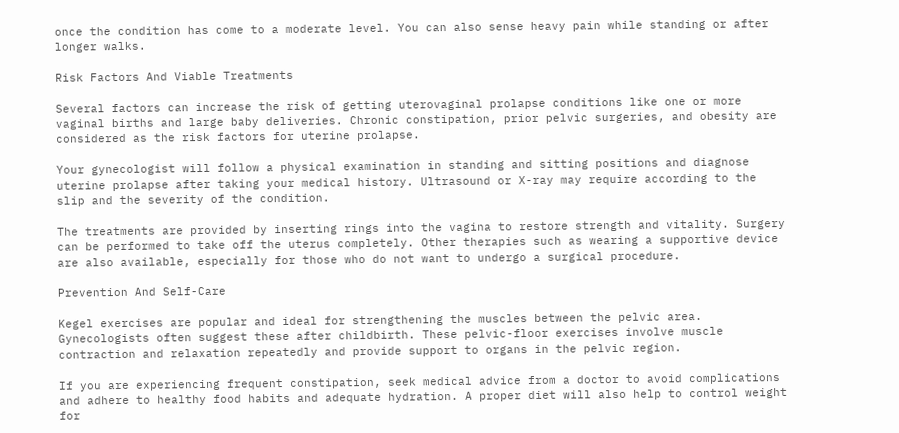once the condition has come to a moderate level. You can also sense heavy pain while standing or after longer walks.

Risk Factors And Viable Treatments

Several factors can increase the risk of getting uterovaginal prolapse conditions like one or more vaginal births and large baby deliveries. Chronic constipation, prior pelvic surgeries, and obesity are considered as the risk factors for uterine prolapse.

Your gynecologist will follow a physical examination in standing and sitting positions and diagnose uterine prolapse after taking your medical history. Ultrasound or X-ray may require according to the slip and the severity of the condition.

The treatments are provided by inserting rings into the vagina to restore strength and vitality. Surgery can be performed to take off the uterus completely. Other therapies such as wearing a supportive device are also available, especially for those who do not want to undergo a surgical procedure.

Prevention And Self-Care

Kegel exercises are popular and ideal for strengthening the muscles between the pelvic area. Gynecologists often suggest these after childbirth. These pelvic-floor exercises involve muscle contraction and relaxation repeatedly and provide support to organs in the pelvic region.

If you are experiencing frequent constipation, seek medical advice from a doctor to avoid complications and adhere to healthy food habits and adequate hydration. A proper diet will also help to control weight for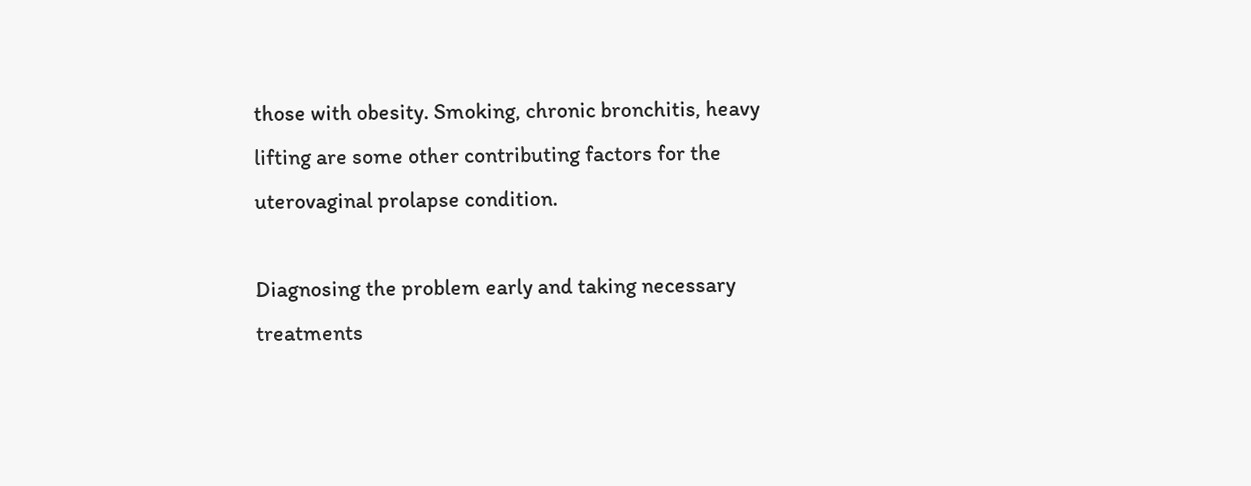those with obesity. Smoking, chronic bronchitis, heavy lifting are some other contributing factors for the uterovaginal prolapse condition.

Diagnosing the problem early and taking necessary treatments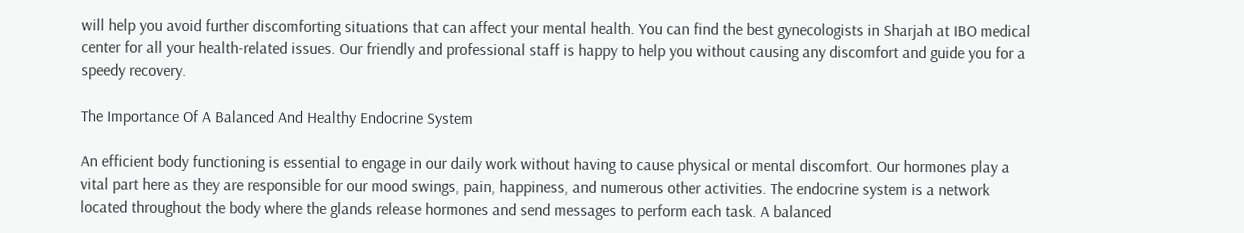will help you avoid further discomforting situations that can affect your mental health. You can find the best gynecologists in Sharjah at IBO medical center for all your health-related issues. Our friendly and professional staff is happy to help you without causing any discomfort and guide you for a speedy recovery.

The Importance Of A Balanced And Healthy Endocrine System

An efficient body functioning is essential to engage in our daily work without having to cause physical or mental discomfort. Our hormones play a vital part here as they are responsible for our mood swings, pain, happiness, and numerous other activities. The endocrine system is a network located throughout the body where the glands release hormones and send messages to perform each task. A balanced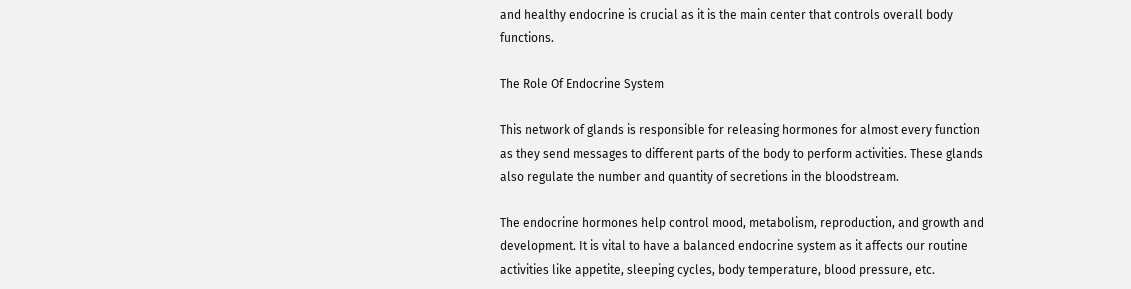and healthy endocrine is crucial as it is the main center that controls overall body functions.

The Role Of Endocrine System

This network of glands is responsible for releasing hormones for almost every function as they send messages to different parts of the body to perform activities. These glands also regulate the number and quantity of secretions in the bloodstream.

The endocrine hormones help control mood, metabolism, reproduction, and growth and development. It is vital to have a balanced endocrine system as it affects our routine activities like appetite, sleeping cycles, body temperature, blood pressure, etc.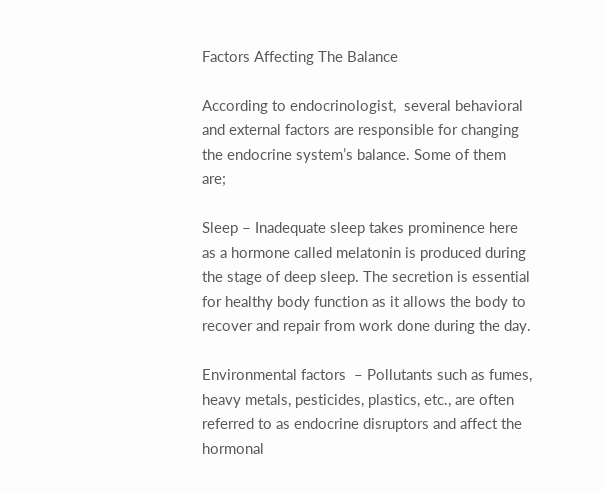Factors Affecting The Balance

According to endocrinologist,  several behavioral and external factors are responsible for changing the endocrine system’s balance. Some of them are;

Sleep – Inadequate sleep takes prominence here as a hormone called melatonin is produced during the stage of deep sleep. The secretion is essential for healthy body function as it allows the body to recover and repair from work done during the day.

Environmental factors  – Pollutants such as fumes, heavy metals, pesticides, plastics, etc., are often referred to as endocrine disruptors and affect the hormonal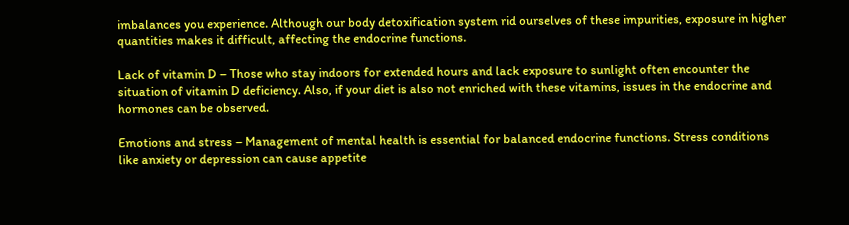imbalances you experience. Although our body detoxification system rid ourselves of these impurities, exposure in higher quantities makes it difficult, affecting the endocrine functions.

Lack of vitamin D – Those who stay indoors for extended hours and lack exposure to sunlight often encounter the situation of vitamin D deficiency. Also, if your diet is also not enriched with these vitamins, issues in the endocrine and hormones can be observed.

Emotions and stress – Management of mental health is essential for balanced endocrine functions. Stress conditions like anxiety or depression can cause appetite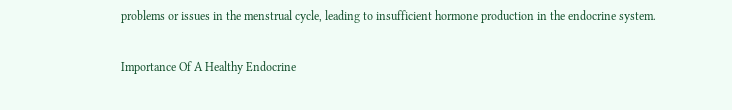problems or issues in the menstrual cycle, leading to insufficient hormone production in the endocrine system.

Importance Of A Healthy Endocrine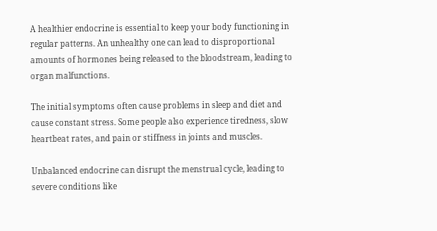A healthier endocrine is essential to keep your body functioning in regular patterns. An unhealthy one can lead to disproportional amounts of hormones being released to the bloodstream, leading to organ malfunctions.

The initial symptoms often cause problems in sleep and diet and cause constant stress. Some people also experience tiredness, slow heartbeat rates, and pain or stiffness in joints and muscles.

Unbalanced endocrine can disrupt the menstrual cycle, leading to severe conditions like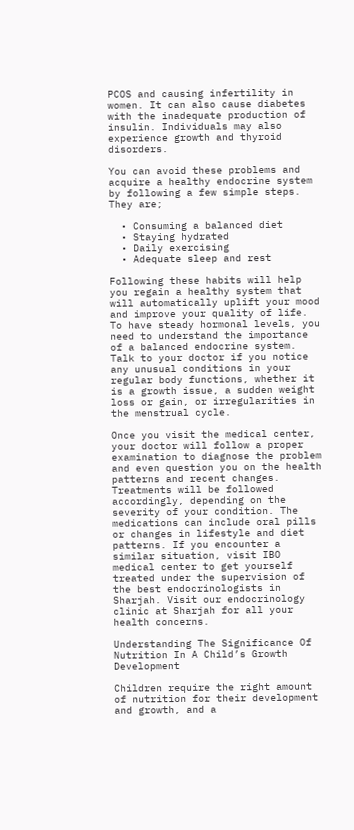PCOS and causing infertility in women. It can also cause diabetes with the inadequate production of insulin. Individuals may also experience growth and thyroid disorders.

You can avoid these problems and acquire a healthy endocrine system by following a few simple steps. They are;

  • Consuming a balanced diet
  • Staying hydrated
  • Daily exercising
  • Adequate sleep and rest

Following these habits will help you regain a healthy system that will automatically uplift your mood and improve your quality of life. To have steady hormonal levels, you need to understand the importance of a balanced endocrine system. Talk to your doctor if you notice any unusual conditions in your regular body functions, whether it is a growth issue, a sudden weight loss or gain, or irregularities in the menstrual cycle.

Once you visit the medical center, your doctor will follow a proper examination to diagnose the problem and even question you on the health patterns and recent changes. Treatments will be followed accordingly, depending on the severity of your condition. The medications can include oral pills or changes in lifestyle and diet patterns. If you encounter a similar situation, visit IBO medical center to get yourself treated under the supervision of the best endocrinologists in Sharjah. Visit our endocrinology clinic at Sharjah for all your health concerns.

Understanding The Significance Of Nutrition In A Child’s Growth Development

Children require the right amount of nutrition for their development and growth, and a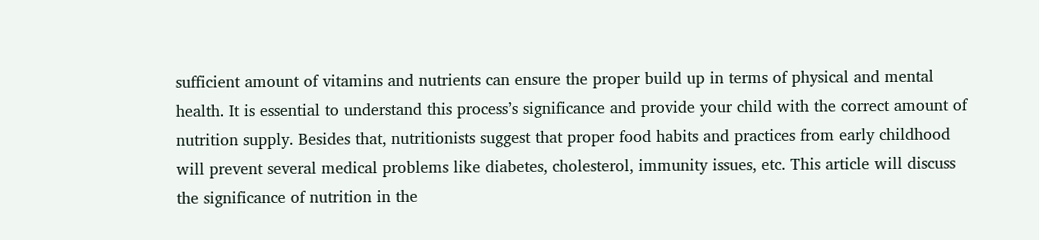sufficient amount of vitamins and nutrients can ensure the proper build up in terms of physical and mental health. It is essential to understand this process’s significance and provide your child with the correct amount of nutrition supply. Besides that, nutritionists suggest that proper food habits and practices from early childhood will prevent several medical problems like diabetes, cholesterol, immunity issues, etc. This article will discuss the significance of nutrition in the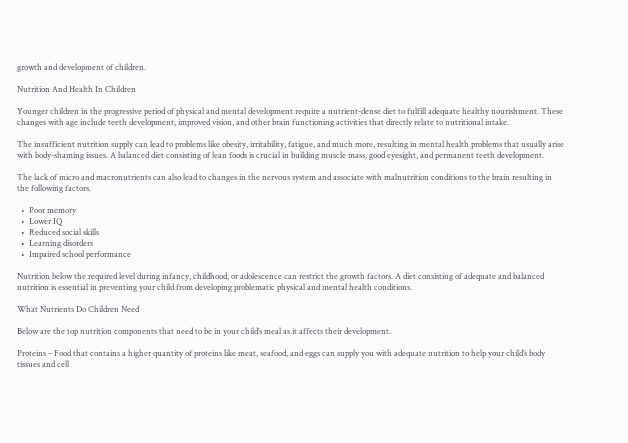growth and development of children.

Nutrition And Health In Children

Younger children in the progressive period of physical and mental development require a nutrient-dense diet to fulfill adequate healthy nourishment. These changes with age include teeth development, improved vision, and other brain functioning activities that directly relate to nutritional intake.

The insufficient nutrition supply can lead to problems like obesity, irritability, fatigue, and much more, resulting in mental health problems that usually arise with body-shaming issues. A balanced diet consisting of lean foods is crucial in building muscle mass, good eyesight, and permanent teeth development.

The lack of micro and macronutrients can also lead to changes in the nervous system and associate with malnutrition conditions to the brain resulting in the following factors.

  •  Poor memory
  •  Lower IQ
  •  Reduced social skills
  •  Learning disorders
  •  Impaired school performance

Nutrition below the required level during infancy, childhood, or adolescence can restrict the growth factors. A diet consisting of adequate and balanced nutrition is essential in preventing your child from developing problematic physical and mental health conditions.

What Nutrients Do Children Need

Below are the top nutrition components that need to be in your child’s meal as it affects their development.

Proteins – Food that contains a higher quantity of proteins like meat, seafood, and eggs can supply you with adequate nutrition to help your child’s body tissues and cell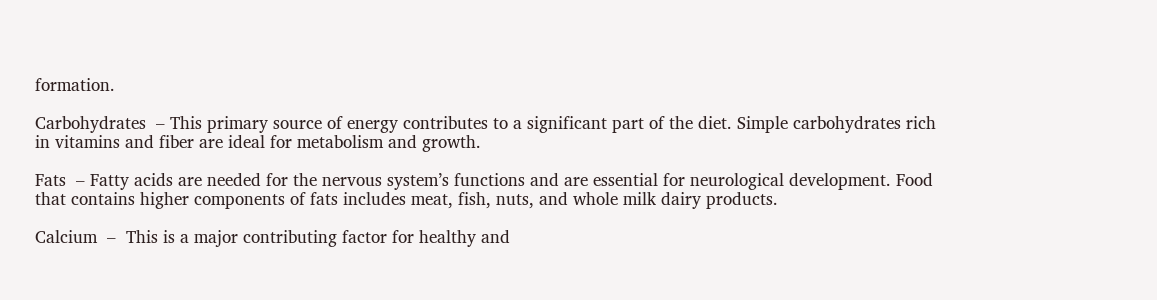formation.

Carbohydrates  – This primary source of energy contributes to a significant part of the diet. Simple carbohydrates rich in vitamins and fiber are ideal for metabolism and growth.

Fats  – Fatty acids are needed for the nervous system’s functions and are essential for neurological development. Food that contains higher components of fats includes meat, fish, nuts, and whole milk dairy products.

Calcium  –  This is a major contributing factor for healthy and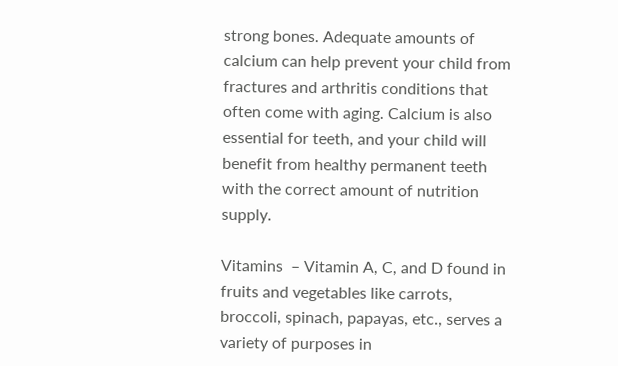strong bones. Adequate amounts of calcium can help prevent your child from fractures and arthritis conditions that often come with aging. Calcium is also essential for teeth, and your child will benefit from healthy permanent teeth with the correct amount of nutrition supply.

Vitamins  – Vitamin A, C, and D found in fruits and vegetables like carrots, broccoli, spinach, papayas, etc., serves a variety of purposes in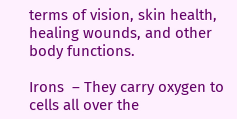terms of vision, skin health, healing wounds, and other body functions.

Irons  – They carry oxygen to cells all over the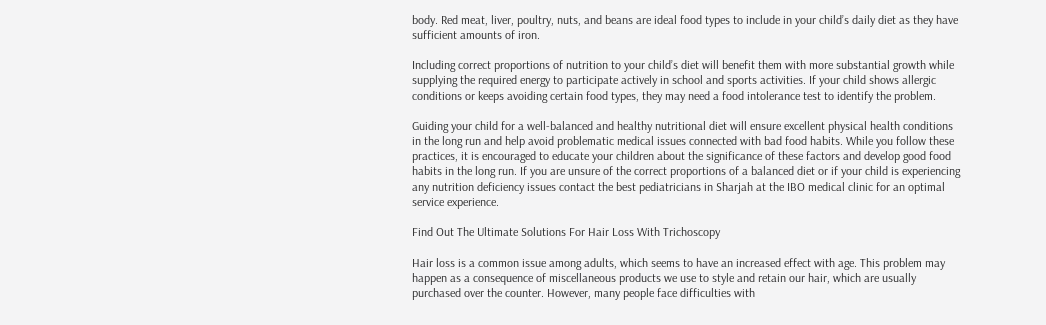body. Red meat, liver, poultry, nuts, and beans are ideal food types to include in your child’s daily diet as they have sufficient amounts of iron.

Including correct proportions of nutrition to your child’s diet will benefit them with more substantial growth while supplying the required energy to participate actively in school and sports activities. If your child shows allergic conditions or keeps avoiding certain food types, they may need a food intolerance test to identify the problem.

Guiding your child for a well-balanced and healthy nutritional diet will ensure excellent physical health conditions in the long run and help avoid problematic medical issues connected with bad food habits. While you follow these practices, it is encouraged to educate your children about the significance of these factors and develop good food habits in the long run. If you are unsure of the correct proportions of a balanced diet or if your child is experiencing any nutrition deficiency issues contact the best pediatricians in Sharjah at the IBO medical clinic for an optimal service experience.

Find Out The Ultimate Solutions For Hair Loss With Trichoscopy

Hair loss is a common issue among adults, which seems to have an increased effect with age. This problem may happen as a consequence of miscellaneous products we use to style and retain our hair, which are usually purchased over the counter. However, many people face difficulties with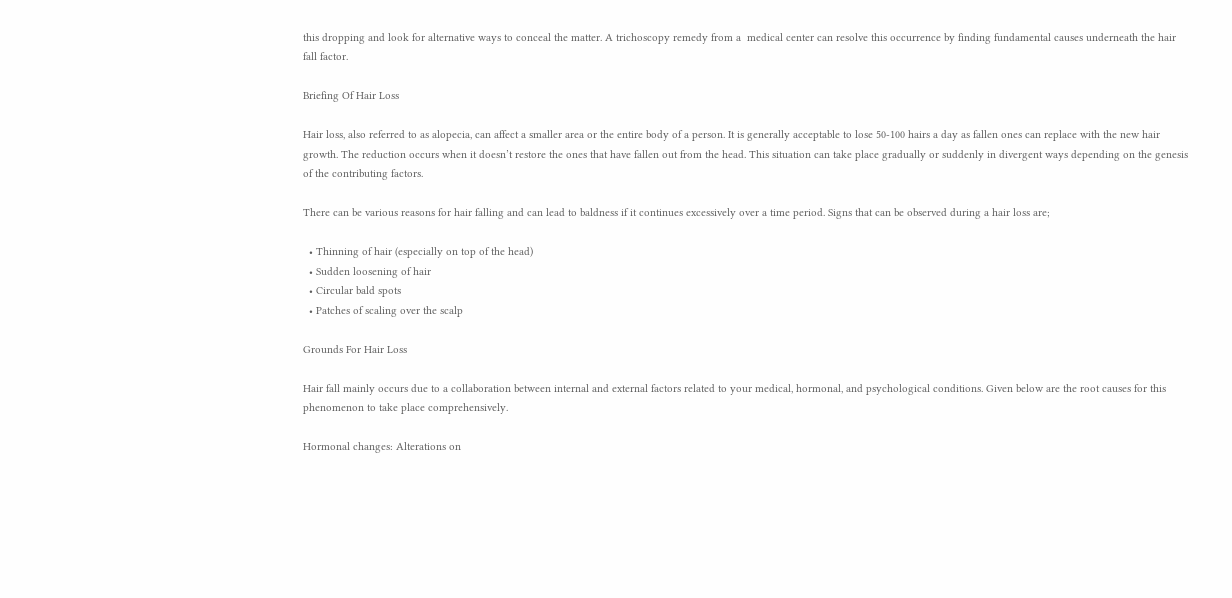this dropping and look for alternative ways to conceal the matter. A trichoscopy remedy from a  medical center can resolve this occurrence by finding fundamental causes underneath the hair fall factor.

Briefing Of Hair Loss

Hair loss, also referred to as alopecia, can affect a smaller area or the entire body of a person. It is generally acceptable to lose 50-100 hairs a day as fallen ones can replace with the new hair growth. The reduction occurs when it doesn’t restore the ones that have fallen out from the head. This situation can take place gradually or suddenly in divergent ways depending on the genesis of the contributing factors.

There can be various reasons for hair falling and can lead to baldness if it continues excessively over a time period. Signs that can be observed during a hair loss are;

  • Thinning of hair (especially on top of the head)
  • Sudden loosening of hair
  • Circular bald spots
  • Patches of scaling over the scalp

Grounds For Hair Loss

Hair fall mainly occurs due to a collaboration between internal and external factors related to your medical, hormonal, and psychological conditions. Given below are the root causes for this phenomenon to take place comprehensively.

Hormonal changes: Alterations on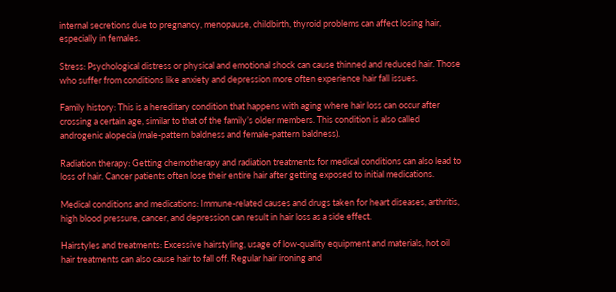internal secretions due to pregnancy, menopause, childbirth, thyroid problems can affect losing hair, especially in females.

Stress: Psychological distress or physical and emotional shock can cause thinned and reduced hair. Those who suffer from conditions like anxiety and depression more often experience hair fall issues.

Family history: This is a hereditary condition that happens with aging where hair loss can occur after crossing a certain age, similar to that of the family’s older members. This condition is also called androgenic alopecia (male-pattern baldness and female-pattern baldness).

Radiation therapy: Getting chemotherapy and radiation treatments for medical conditions can also lead to loss of hair. Cancer patients often lose their entire hair after getting exposed to initial medications.

Medical conditions and medications: Immune-related causes and drugs taken for heart diseases, arthritis, high blood pressure, cancer, and depression can result in hair loss as a side effect.

Hairstyles and treatments: Excessive hairstyling, usage of low-quality equipment and materials, hot oil hair treatments can also cause hair to fall off. Regular hair ironing and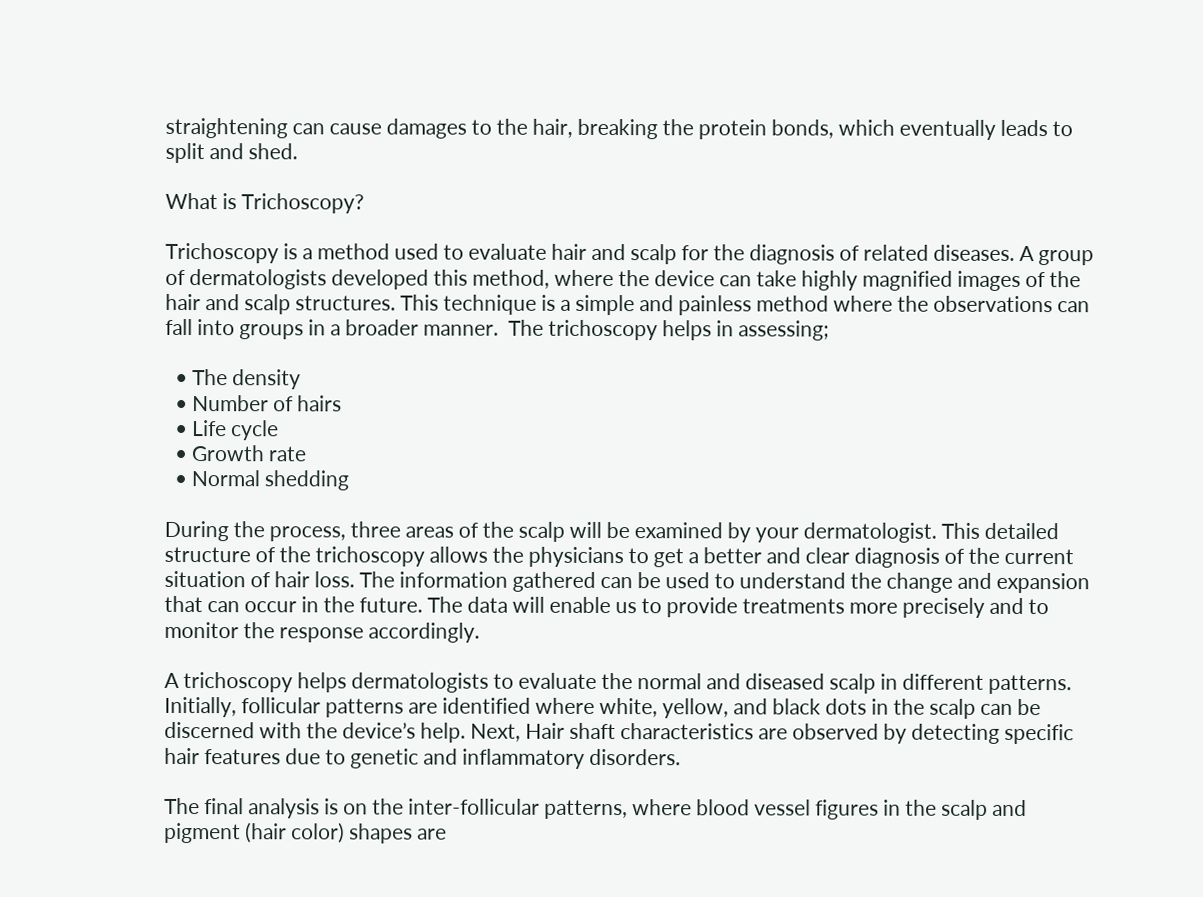straightening can cause damages to the hair, breaking the protein bonds, which eventually leads to split and shed.

What is Trichoscopy?

Trichoscopy is a method used to evaluate hair and scalp for the diagnosis of related diseases. A group of dermatologists developed this method, where the device can take highly magnified images of the hair and scalp structures. This technique is a simple and painless method where the observations can fall into groups in a broader manner.  The trichoscopy helps in assessing;

  • The density
  • Number of hairs
  • Life cycle
  • Growth rate
  • Normal shedding

During the process, three areas of the scalp will be examined by your dermatologist. This detailed structure of the trichoscopy allows the physicians to get a better and clear diagnosis of the current situation of hair loss. The information gathered can be used to understand the change and expansion that can occur in the future. The data will enable us to provide treatments more precisely and to monitor the response accordingly.

A trichoscopy helps dermatologists to evaluate the normal and diseased scalp in different patterns. Initially, follicular patterns are identified where white, yellow, and black dots in the scalp can be discerned with the device’s help. Next, Hair shaft characteristics are observed by detecting specific hair features due to genetic and inflammatory disorders.

The final analysis is on the inter-follicular patterns, where blood vessel figures in the scalp and pigment (hair color) shapes are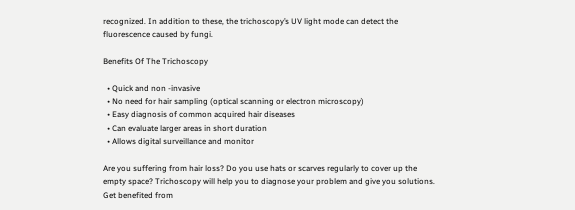recognized. In addition to these, the trichoscopy’s UV light mode can detect the fluorescence caused by fungi.

Benefits Of The Trichoscopy

  • Quick and non -invasive
  • No need for hair sampling (optical scanning or electron microscopy)
  • Easy diagnosis of common acquired hair diseases
  • Can evaluate larger areas in short duration
  • Allows digital surveillance and monitor

Are you suffering from hair loss? Do you use hats or scarves regularly to cover up the empty space? Trichoscopy will help you to diagnose your problem and give you solutions. Get benefited from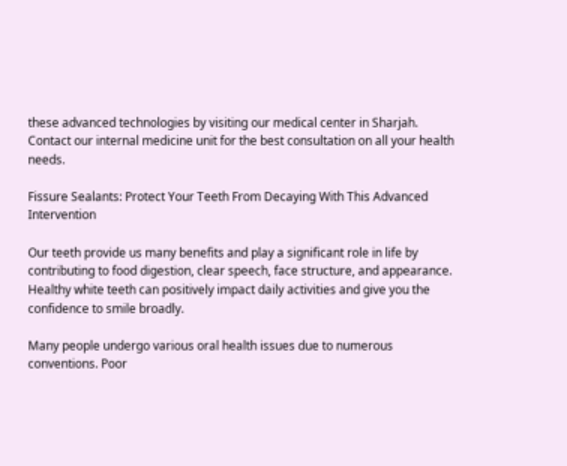these advanced technologies by visiting our medical center in Sharjah. Contact our internal medicine unit for the best consultation on all your health needs.

Fissure Sealants: Protect Your Teeth From Decaying With This Advanced Intervention

Our teeth provide us many benefits and play a significant role in life by contributing to food digestion, clear speech, face structure, and appearance. Healthy white teeth can positively impact daily activities and give you the confidence to smile broadly.

Many people undergo various oral health issues due to numerous conventions. Poor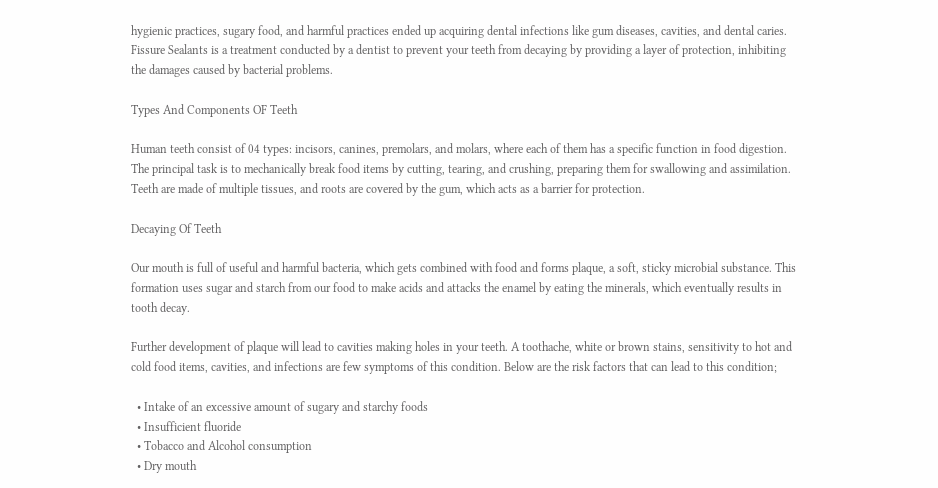hygienic practices, sugary food, and harmful practices ended up acquiring dental infections like gum diseases, cavities, and dental caries. Fissure Sealants is a treatment conducted by a dentist to prevent your teeth from decaying by providing a layer of protection, inhibiting the damages caused by bacterial problems.

Types And Components OF Teeth

Human teeth consist of 04 types: incisors, canines, premolars, and molars, where each of them has a specific function in food digestion. The principal task is to mechanically break food items by cutting, tearing, and crushing, preparing them for swallowing and assimilation. Teeth are made of multiple tissues, and roots are covered by the gum, which acts as a barrier for protection.

Decaying Of Teeth

Our mouth is full of useful and harmful bacteria, which gets combined with food and forms plaque, a soft, sticky microbial substance. This formation uses sugar and starch from our food to make acids and attacks the enamel by eating the minerals, which eventually results in tooth decay.

Further development of plaque will lead to cavities making holes in your teeth. A toothache, white or brown stains, sensitivity to hot and cold food items, cavities, and infections are few symptoms of this condition. Below are the risk factors that can lead to this condition;

  • Intake of an excessive amount of sugary and starchy foods
  • Insufficient fluoride
  • Tobacco and Alcohol consumption
  • Dry mouth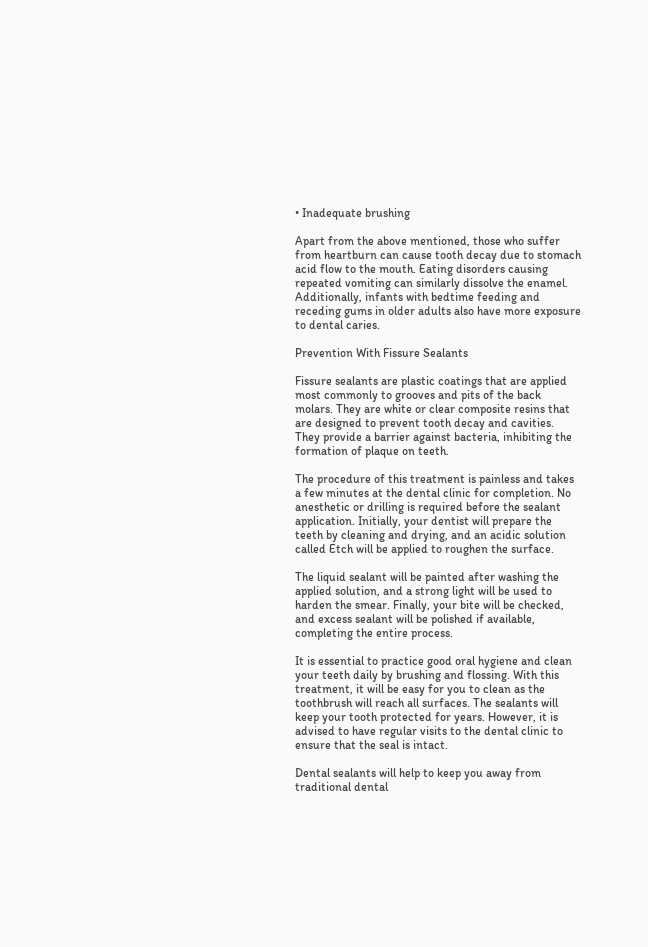• Inadequate brushing

Apart from the above mentioned, those who suffer from heartburn can cause tooth decay due to stomach acid flow to the mouth. Eating disorders causing repeated vomiting can similarly dissolve the enamel. Additionally, infants with bedtime feeding and receding gums in older adults also have more exposure to dental caries.

Prevention With Fissure Sealants

Fissure sealants are plastic coatings that are applied most commonly to grooves and pits of the back molars. They are white or clear composite resins that are designed to prevent tooth decay and cavities. They provide a barrier against bacteria, inhibiting the formation of plaque on teeth.

The procedure of this treatment is painless and takes a few minutes at the dental clinic for completion. No anesthetic or drilling is required before the sealant application. Initially, your dentist will prepare the teeth by cleaning and drying, and an acidic solution called Etch will be applied to roughen the surface.

The liquid sealant will be painted after washing the applied solution, and a strong light will be used to harden the smear. Finally, your bite will be checked, and excess sealant will be polished if available, completing the entire process.

It is essential to practice good oral hygiene and clean your teeth daily by brushing and flossing. With this treatment, it will be easy for you to clean as the toothbrush will reach all surfaces. The sealants will keep your tooth protected for years. However, it is advised to have regular visits to the dental clinic to ensure that the seal is intact.

Dental sealants will help to keep you away from traditional dental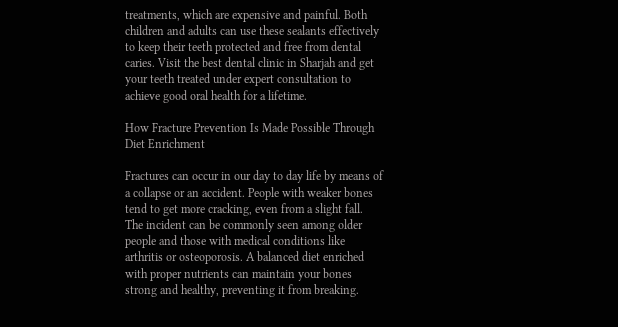treatments, which are expensive and painful. Both children and adults can use these sealants effectively to keep their teeth protected and free from dental caries. Visit the best dental clinic in Sharjah and get your teeth treated under expert consultation to achieve good oral health for a lifetime.

How Fracture Prevention Is Made Possible Through Diet Enrichment

Fractures can occur in our day to day life by means of a collapse or an accident. People with weaker bones tend to get more cracking, even from a slight fall. The incident can be commonly seen among older people and those with medical conditions like arthritis or osteoporosis. A balanced diet enriched with proper nutrients can maintain your bones strong and healthy, preventing it from breaking.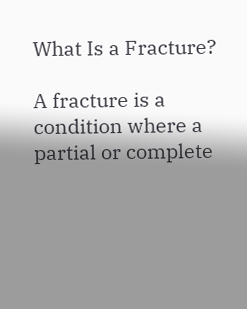What Is a Fracture?

A fracture is a condition where a partial or complete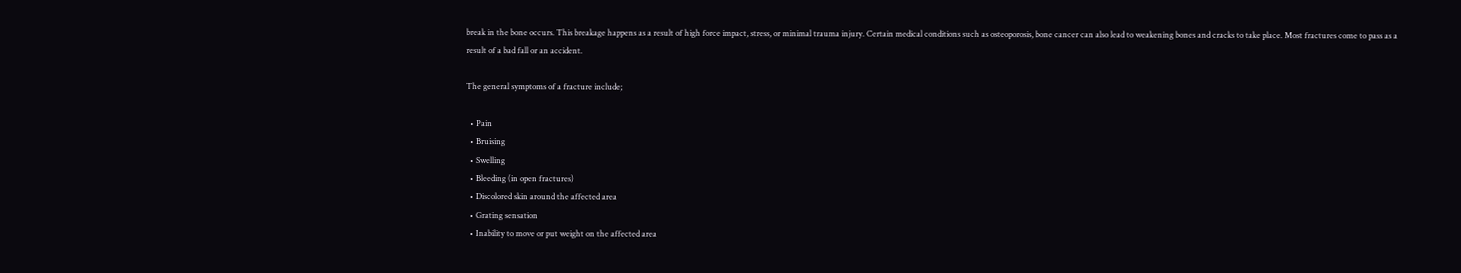break in the bone occurs. This breakage happens as a result of high force impact, stress, or minimal trauma injury. Certain medical conditions such as osteoporosis, bone cancer can also lead to weakening bones and cracks to take place. Most fractures come to pass as a result of a bad fall or an accident.

The general symptoms of a fracture include;

  • Pain
  • Bruising
  • Swelling
  • Bleeding (in open fractures)
  • Discolored skin around the affected area
  • Grating sensation
  • Inability to move or put weight on the affected area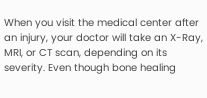When you visit the medical center after an injury, your doctor will take an X-Ray, MRI, or CT scan, depending on its severity. Even though bone healing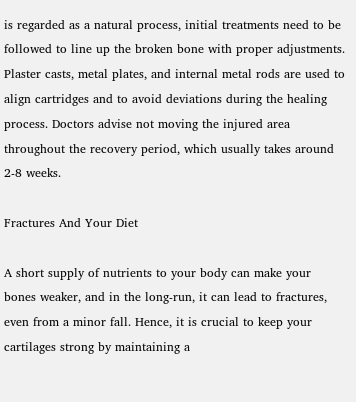is regarded as a natural process, initial treatments need to be followed to line up the broken bone with proper adjustments. Plaster casts, metal plates, and internal metal rods are used to align cartridges and to avoid deviations during the healing process. Doctors advise not moving the injured area throughout the recovery period, which usually takes around 2-8 weeks.

Fractures And Your Diet

A short supply of nutrients to your body can make your bones weaker, and in the long-run, it can lead to fractures, even from a minor fall. Hence, it is crucial to keep your cartilages strong by maintaining a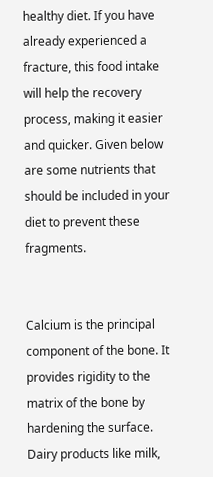healthy diet. If you have already experienced a fracture, this food intake will help the recovery process, making it easier and quicker. Given below are some nutrients that should be included in your diet to prevent these fragments.


Calcium is the principal component of the bone. It provides rigidity to the matrix of the bone by hardening the surface. Dairy products like milk,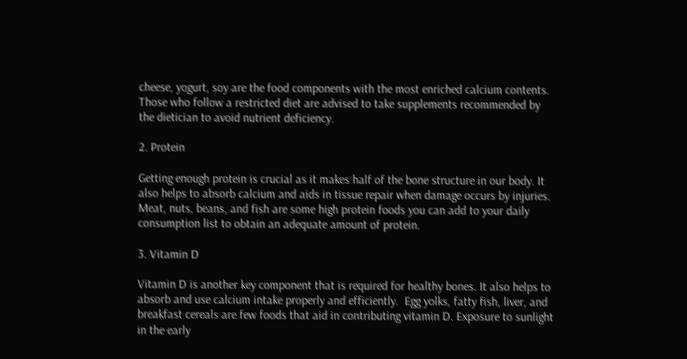cheese, yogurt, soy are the food components with the most enriched calcium contents. Those who follow a restricted diet are advised to take supplements recommended by the dietician to avoid nutrient deficiency.

2. Protein

Getting enough protein is crucial as it makes half of the bone structure in our body. It also helps to absorb calcium and aids in tissue repair when damage occurs by injuries. Meat, nuts, beans, and fish are some high protein foods you can add to your daily consumption list to obtain an adequate amount of protein.

3. Vitamin D

Vitamin D is another key component that is required for healthy bones. It also helps to absorb and use calcium intake properly and efficiently.  Egg yolks, fatty fish, liver, and breakfast cereals are few foods that aid in contributing vitamin D. Exposure to sunlight in the early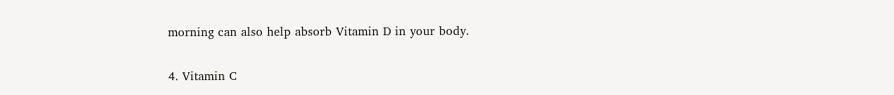morning can also help absorb Vitamin D in your body.

4. Vitamin C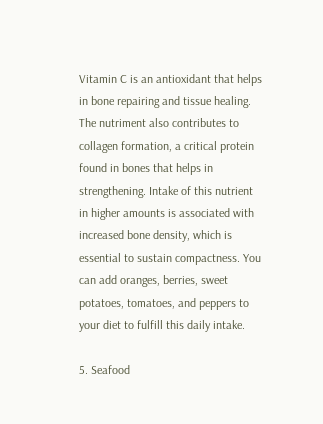Vitamin C is an antioxidant that helps in bone repairing and tissue healing. The nutriment also contributes to collagen formation, a critical protein found in bones that helps in strengthening. Intake of this nutrient in higher amounts is associated with increased bone density, which is essential to sustain compactness. You can add oranges, berries, sweet potatoes, tomatoes, and peppers to your diet to fulfill this daily intake.

5. Seafood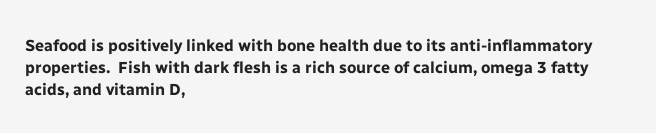Seafood is positively linked with bone health due to its anti-inflammatory properties.  Fish with dark flesh is a rich source of calcium, omega 3 fatty acids, and vitamin D,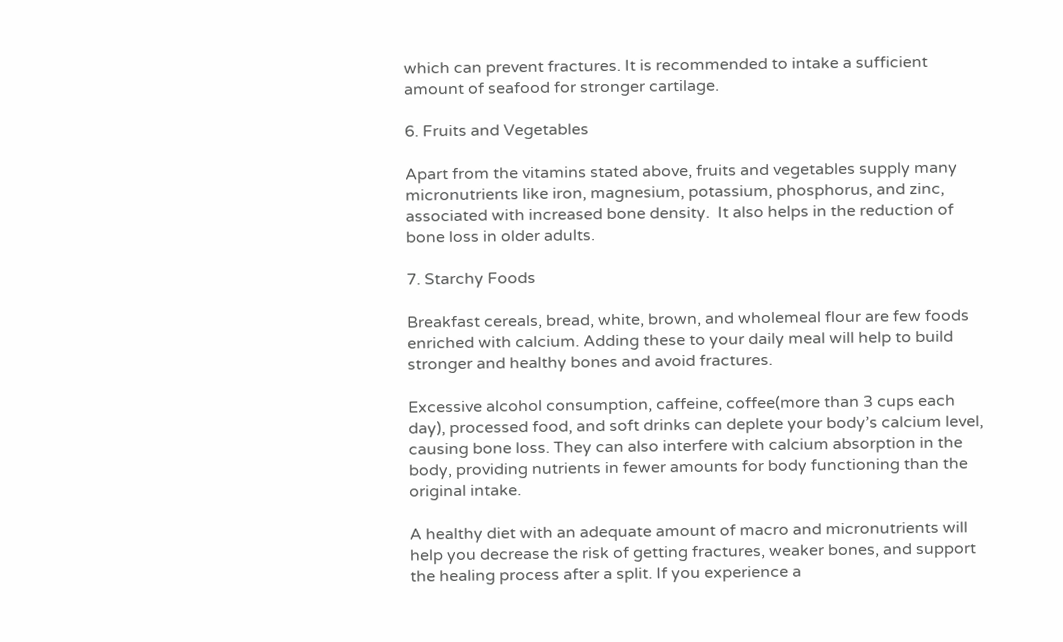which can prevent fractures. It is recommended to intake a sufficient amount of seafood for stronger cartilage.

6. Fruits and Vegetables

Apart from the vitamins stated above, fruits and vegetables supply many micronutrients like iron, magnesium, potassium, phosphorus, and zinc, associated with increased bone density.  It also helps in the reduction of bone loss in older adults.

7. Starchy Foods

Breakfast cereals, bread, white, brown, and wholemeal flour are few foods enriched with calcium. Adding these to your daily meal will help to build stronger and healthy bones and avoid fractures.

Excessive alcohol consumption, caffeine, coffee(more than 3 cups each day), processed food, and soft drinks can deplete your body’s calcium level, causing bone loss. They can also interfere with calcium absorption in the body, providing nutrients in fewer amounts for body functioning than the original intake.

A healthy diet with an adequate amount of macro and micronutrients will help you decrease the risk of getting fractures, weaker bones, and support the healing process after a split. If you experience a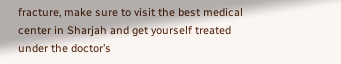fracture, make sure to visit the best medical center in Sharjah and get yourself treated under the doctor’s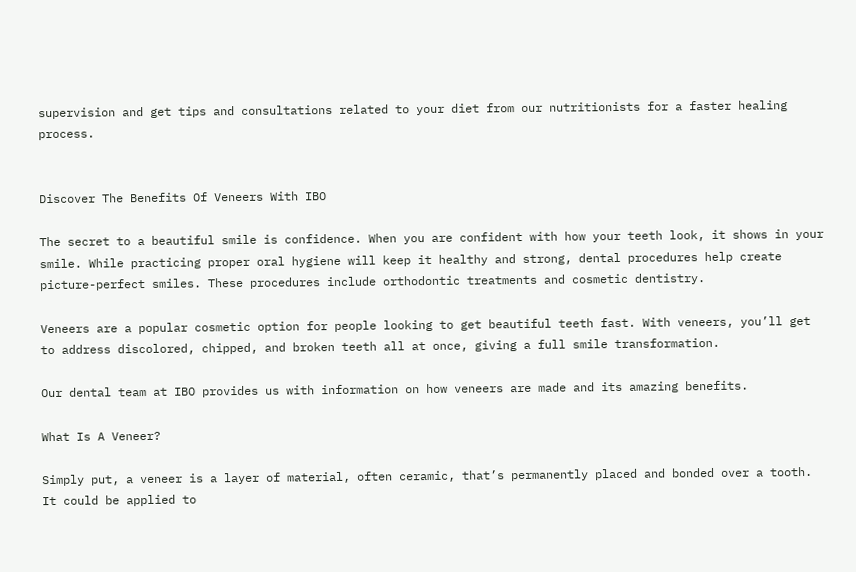supervision and get tips and consultations related to your diet from our nutritionists for a faster healing process.


Discover The Benefits Of Veneers With IBO

The secret to a beautiful smile is confidence. When you are confident with how your teeth look, it shows in your smile. While practicing proper oral hygiene will keep it healthy and strong, dental procedures help create picture-perfect smiles. These procedures include orthodontic treatments and cosmetic dentistry.

Veneers are a popular cosmetic option for people looking to get beautiful teeth fast. With veneers, you’ll get to address discolored, chipped, and broken teeth all at once, giving a full smile transformation.

Our dental team at IBO provides us with information on how veneers are made and its amazing benefits.

What Is A Veneer?

Simply put, a veneer is a layer of material, often ceramic, that’s permanently placed and bonded over a tooth. It could be applied to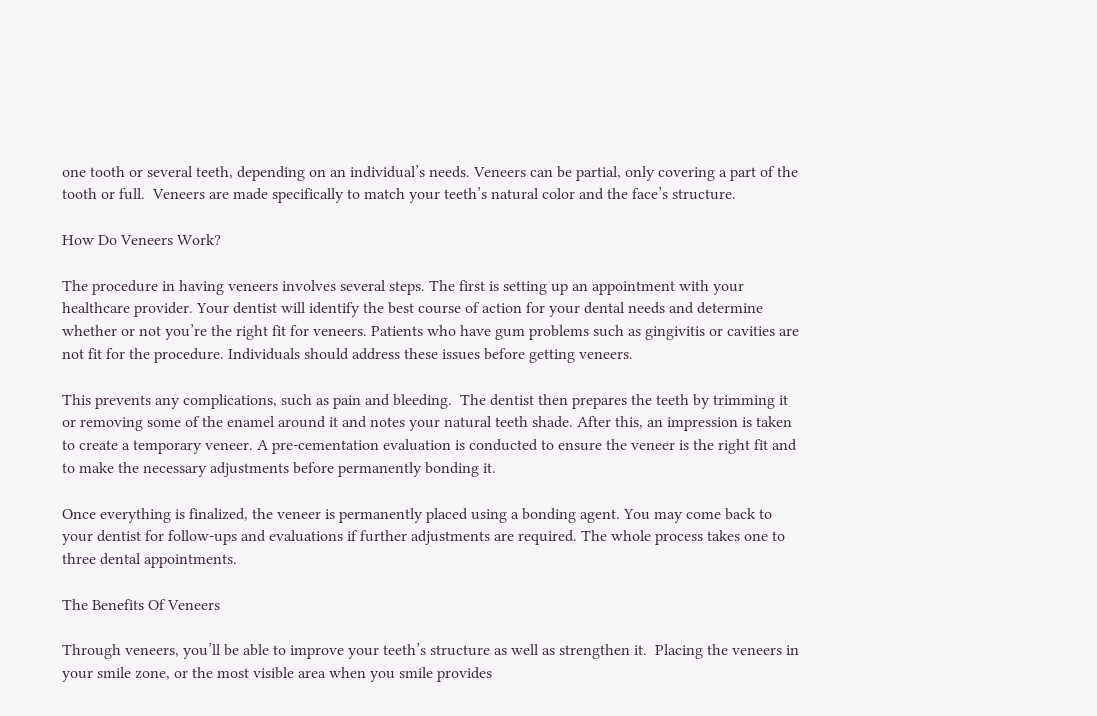one tooth or several teeth, depending on an individual’s needs. Veneers can be partial, only covering a part of the tooth or full.  Veneers are made specifically to match your teeth’s natural color and the face’s structure.

How Do Veneers Work?

The procedure in having veneers involves several steps. The first is setting up an appointment with your healthcare provider. Your dentist will identify the best course of action for your dental needs and determine whether or not you’re the right fit for veneers. Patients who have gum problems such as gingivitis or cavities are not fit for the procedure. Individuals should address these issues before getting veneers.

This prevents any complications, such as pain and bleeding.  The dentist then prepares the teeth by trimming it or removing some of the enamel around it and notes your natural teeth shade. After this, an impression is taken to create a temporary veneer. A pre-cementation evaluation is conducted to ensure the veneer is the right fit and to make the necessary adjustments before permanently bonding it.

Once everything is finalized, the veneer is permanently placed using a bonding agent. You may come back to your dentist for follow-ups and evaluations if further adjustments are required. The whole process takes one to three dental appointments.

The Benefits Of Veneers

Through veneers, you’ll be able to improve your teeth’s structure as well as strengthen it.  Placing the veneers in your smile zone, or the most visible area when you smile provides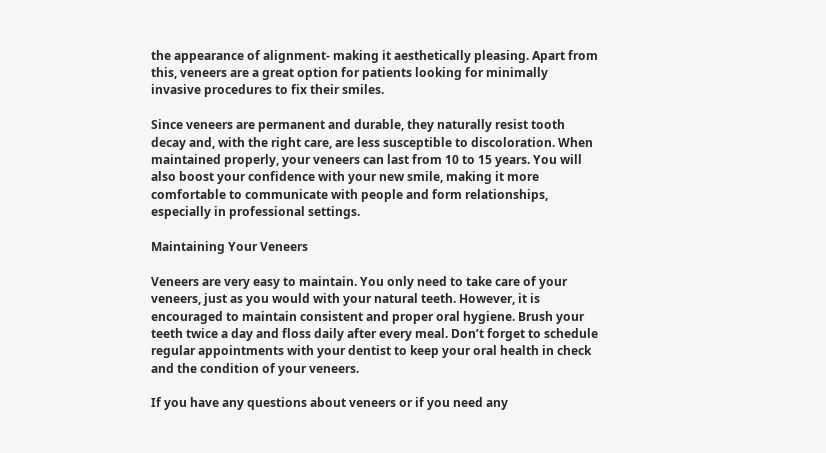the appearance of alignment- making it aesthetically pleasing. Apart from this, veneers are a great option for patients looking for minimally invasive procedures to fix their smiles.

Since veneers are permanent and durable, they naturally resist tooth decay and, with the right care, are less susceptible to discoloration. When maintained properly, your veneers can last from 10 to 15 years. You will also boost your confidence with your new smile, making it more comfortable to communicate with people and form relationships, especially in professional settings.

Maintaining Your Veneers

Veneers are very easy to maintain. You only need to take care of your veneers, just as you would with your natural teeth. However, it is encouraged to maintain consistent and proper oral hygiene. Brush your teeth twice a day and floss daily after every meal. Don’t forget to schedule regular appointments with your dentist to keep your oral health in check and the condition of your veneers.

If you have any questions about veneers or if you need any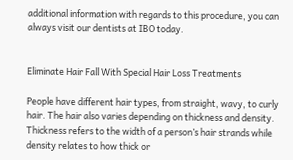additional information with regards to this procedure, you can always visit our dentists at IBO today.


Eliminate Hair Fall With Special Hair Loss Treatments

People have different hair types, from straight, wavy, to curly hair. The hair also varies depending on thickness and density. Thickness refers to the width of a person’s hair strands while density relates to how thick or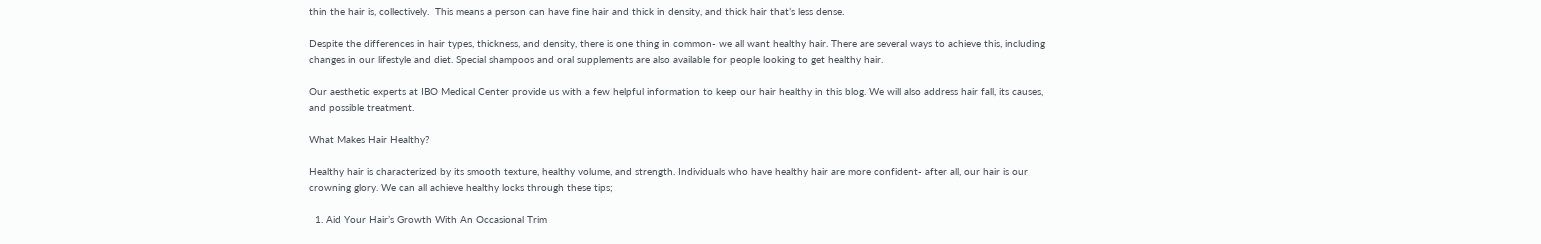thin the hair is, collectively.  This means a person can have fine hair and thick in density, and thick hair that’s less dense.

Despite the differences in hair types, thickness, and density, there is one thing in common- we all want healthy hair. There are several ways to achieve this, including changes in our lifestyle and diet. Special shampoos and oral supplements are also available for people looking to get healthy hair.

Our aesthetic experts at IBO Medical Center provide us with a few helpful information to keep our hair healthy in this blog. We will also address hair fall, its causes, and possible treatment.

What Makes Hair Healthy?

Healthy hair is characterized by its smooth texture, healthy volume, and strength. Individuals who have healthy hair are more confident- after all, our hair is our crowning glory. We can all achieve healthy locks through these tips;

  1. Aid Your Hair’s Growth With An Occasional Trim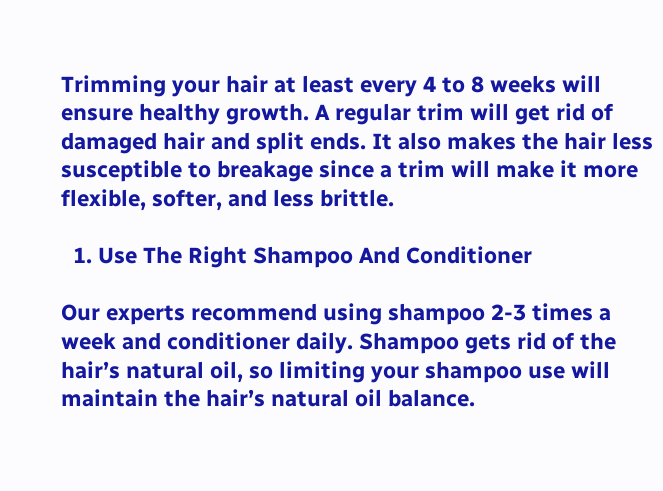Trimming your hair at least every 4 to 8 weeks will ensure healthy growth. A regular trim will get rid of damaged hair and split ends. It also makes the hair less susceptible to breakage since a trim will make it more flexible, softer, and less brittle.

  1. Use The Right Shampoo And Conditioner

Our experts recommend using shampoo 2-3 times a week and conditioner daily. Shampoo gets rid of the hair’s natural oil, so limiting your shampoo use will maintain the hair’s natural oil balance.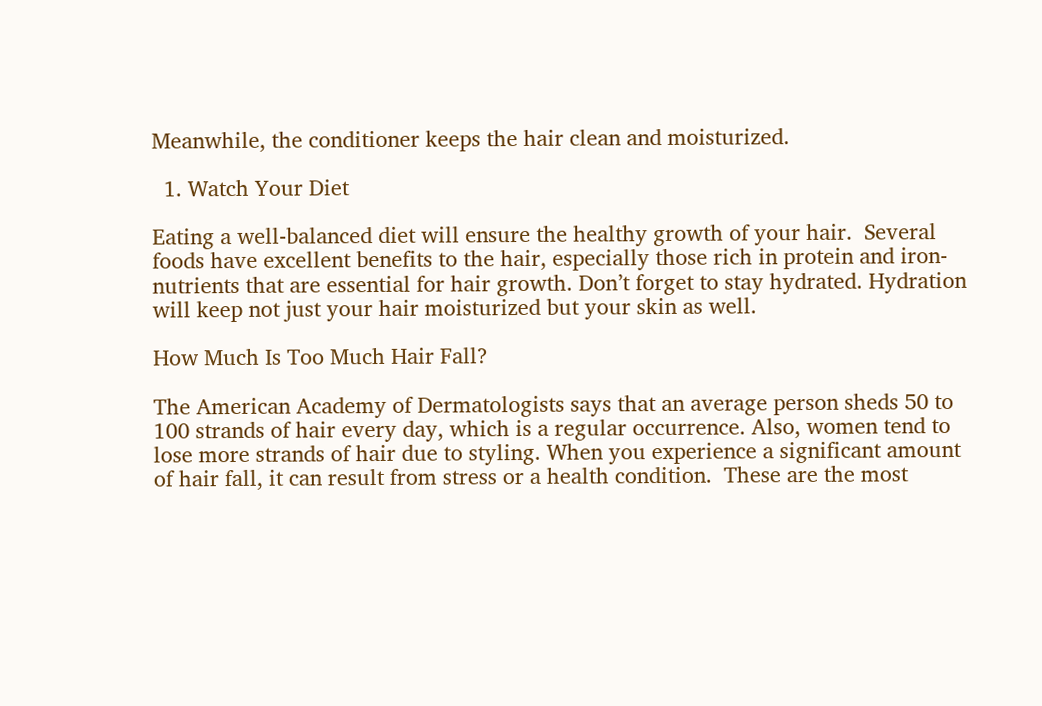Meanwhile, the conditioner keeps the hair clean and moisturized.

  1. Watch Your Diet

Eating a well-balanced diet will ensure the healthy growth of your hair.  Several foods have excellent benefits to the hair, especially those rich in protein and iron- nutrients that are essential for hair growth. Don’t forget to stay hydrated. Hydration will keep not just your hair moisturized but your skin as well.

How Much Is Too Much Hair Fall?

The American Academy of Dermatologists says that an average person sheds 50 to 100 strands of hair every day, which is a regular occurrence. Also, women tend to lose more strands of hair due to styling. When you experience a significant amount of hair fall, it can result from stress or a health condition.  These are the most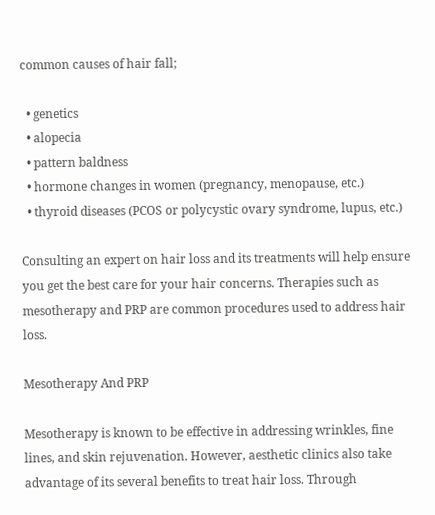common causes of hair fall;

  • genetics
  • alopecia
  • pattern baldness
  • hormone changes in women (pregnancy, menopause, etc.)
  • thyroid diseases (PCOS or polycystic ovary syndrome, lupus, etc.)

Consulting an expert on hair loss and its treatments will help ensure you get the best care for your hair concerns. Therapies such as mesotherapy and PRP are common procedures used to address hair loss.

Mesotherapy And PRP

Mesotherapy is known to be effective in addressing wrinkles, fine lines, and skin rejuvenation. However, aesthetic clinics also take advantage of its several benefits to treat hair loss. Through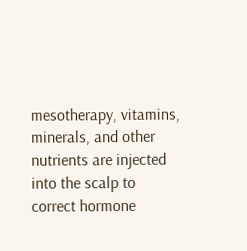mesotherapy, vitamins, minerals, and other nutrients are injected into the scalp to correct hormone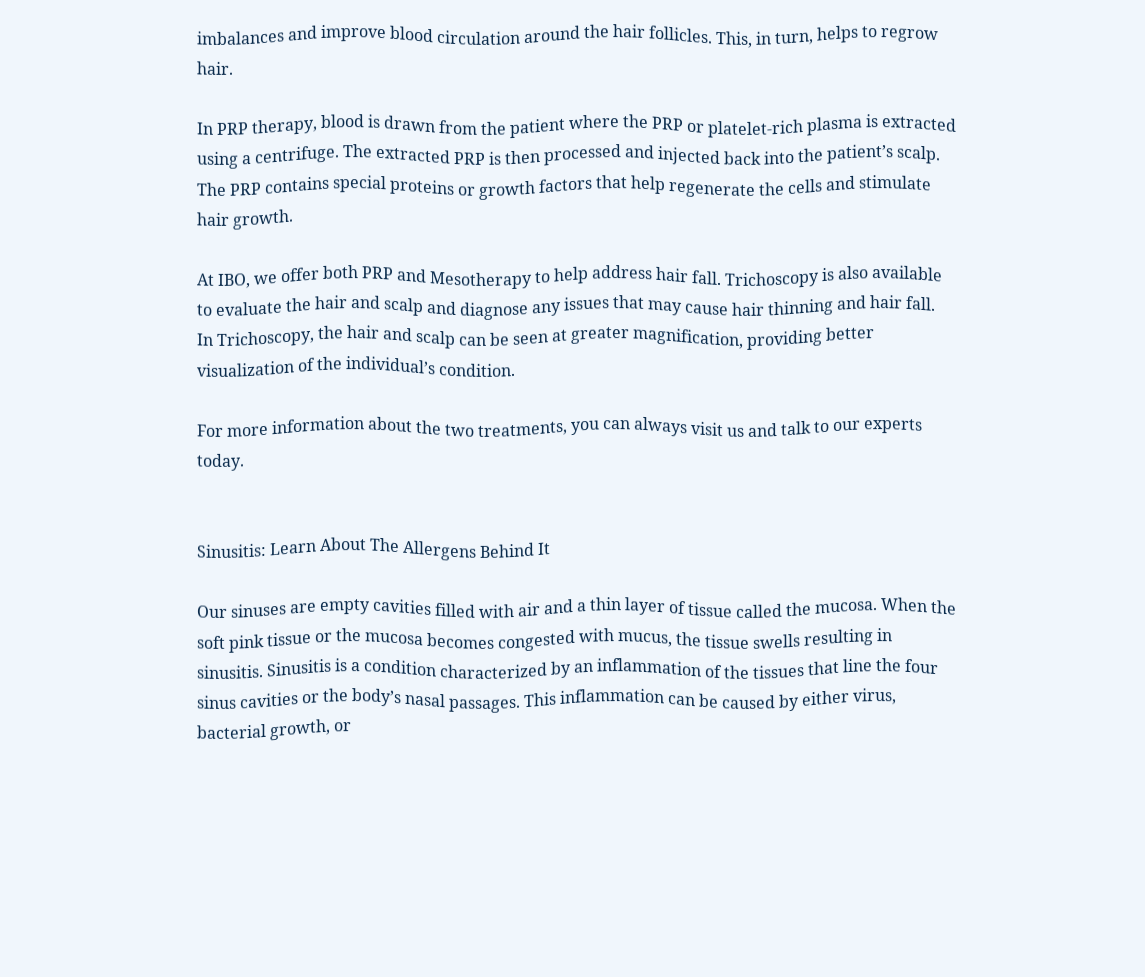imbalances and improve blood circulation around the hair follicles. This, in turn, helps to regrow hair.

In PRP therapy, blood is drawn from the patient where the PRP or platelet-rich plasma is extracted using a centrifuge. The extracted PRP is then processed and injected back into the patient’s scalp. The PRP contains special proteins or growth factors that help regenerate the cells and stimulate hair growth.

At IBO, we offer both PRP and Mesotherapy to help address hair fall. Trichoscopy is also available to evaluate the hair and scalp and diagnose any issues that may cause hair thinning and hair fall.  In Trichoscopy, the hair and scalp can be seen at greater magnification, providing better visualization of the individual’s condition.

For more information about the two treatments, you can always visit us and talk to our experts today.


Sinusitis: Learn About The Allergens Behind It

Our sinuses are empty cavities filled with air and a thin layer of tissue called the mucosa. When the soft pink tissue or the mucosa becomes congested with mucus, the tissue swells resulting in sinusitis. Sinusitis is a condition characterized by an inflammation of the tissues that line the four sinus cavities or the body’s nasal passages. This inflammation can be caused by either virus, bacterial growth, or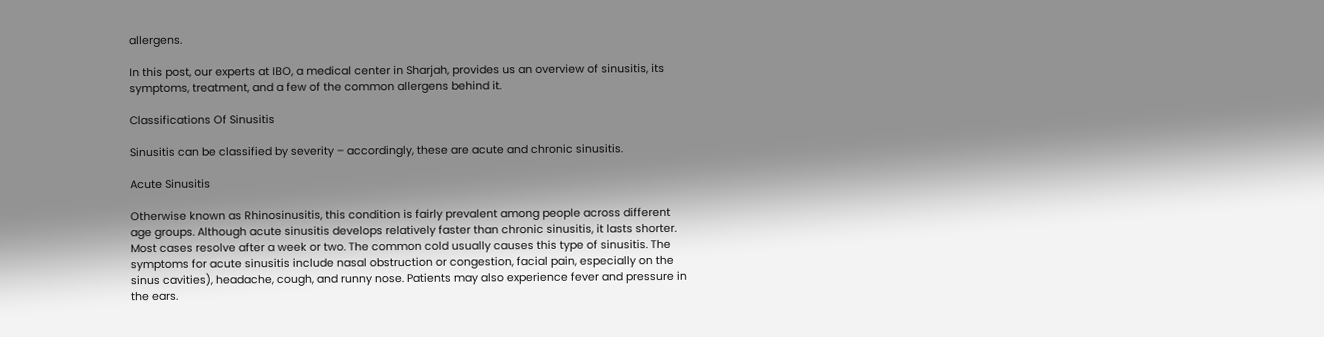allergens.

In this post, our experts at IBO, a medical center in Sharjah, provides us an overview of sinusitis, its symptoms, treatment, and a few of the common allergens behind it.

Classifications Of Sinusitis

Sinusitis can be classified by severity – accordingly, these are acute and chronic sinusitis.

Acute Sinusitis

Otherwise known as Rhinosinusitis, this condition is fairly prevalent among people across different age groups. Although acute sinusitis develops relatively faster than chronic sinusitis, it lasts shorter. Most cases resolve after a week or two. The common cold usually causes this type of sinusitis. The symptoms for acute sinusitis include nasal obstruction or congestion, facial pain, especially on the sinus cavities), headache, cough, and runny nose. Patients may also experience fever and pressure in the ears.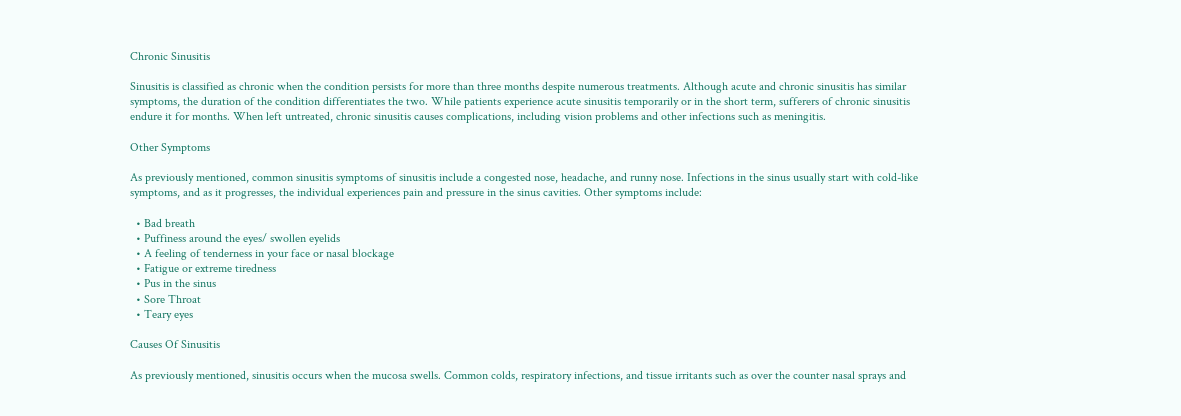Chronic Sinusitis

Sinusitis is classified as chronic when the condition persists for more than three months despite numerous treatments. Although acute and chronic sinusitis has similar symptoms, the duration of the condition differentiates the two. While patients experience acute sinusitis temporarily or in the short term, sufferers of chronic sinusitis endure it for months. When left untreated, chronic sinusitis causes complications, including vision problems and other infections such as meningitis.

Other Symptoms

As previously mentioned, common sinusitis symptoms of sinusitis include a congested nose, headache, and runny nose. Infections in the sinus usually start with cold-like symptoms, and as it progresses, the individual experiences pain and pressure in the sinus cavities. Other symptoms include:

  • Bad breath
  • Puffiness around the eyes/ swollen eyelids
  • A feeling of tenderness in your face or nasal blockage
  • Fatigue or extreme tiredness
  • Pus in the sinus
  • Sore Throat
  • Teary eyes

Causes Of Sinusitis

As previously mentioned, sinusitis occurs when the mucosa swells. Common colds, respiratory infections, and tissue irritants such as over the counter nasal sprays and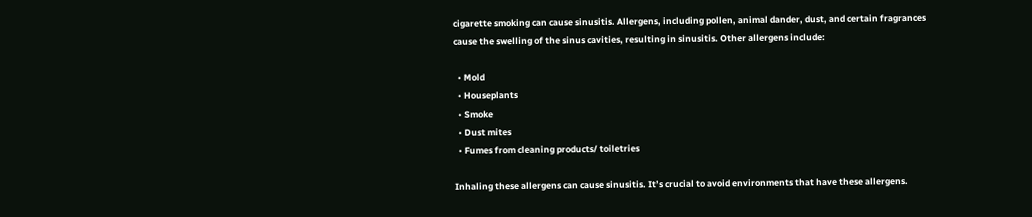cigarette smoking can cause sinusitis. Allergens, including pollen, animal dander, dust, and certain fragrances cause the swelling of the sinus cavities, resulting in sinusitis. Other allergens include:

  • Mold
  • Houseplants
  • Smoke
  • Dust mites
  • Fumes from cleaning products/ toiletries

Inhaling these allergens can cause sinusitis. It’s crucial to avoid environments that have these allergens.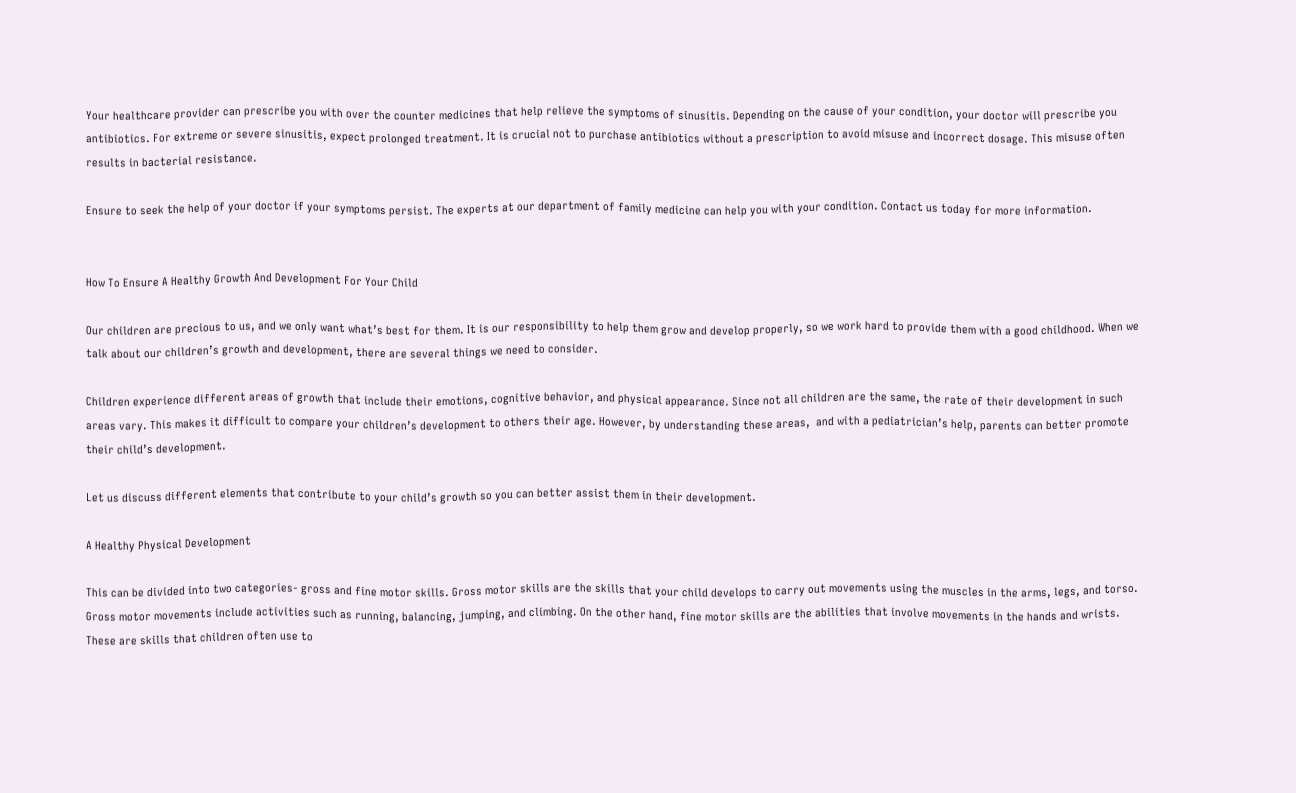Your healthcare provider can prescribe you with over the counter medicines that help relieve the symptoms of sinusitis. Depending on the cause of your condition, your doctor will prescribe you antibiotics. For extreme or severe sinusitis, expect prolonged treatment. It is crucial not to purchase antibiotics without a prescription to avoid misuse and incorrect dosage. This misuse often results in bacterial resistance.

Ensure to seek the help of your doctor if your symptoms persist. The experts at our department of family medicine can help you with your condition. Contact us today for more information.


How To Ensure A Healthy Growth And Development For Your Child

Our children are precious to us, and we only want what’s best for them. It is our responsibility to help them grow and develop properly, so we work hard to provide them with a good childhood. When we talk about our children’s growth and development, there are several things we need to consider.

Children experience different areas of growth that include their emotions, cognitive behavior, and physical appearance. Since not all children are the same, the rate of their development in such areas vary. This makes it difficult to compare your children’s development to others their age. However, by understanding these areas,  and with a pediatrician’s help, parents can better promote their child’s development.

Let us discuss different elements that contribute to your child’s growth so you can better assist them in their development.

A Healthy Physical Development

This can be divided into two categories- gross and fine motor skills. Gross motor skills are the skills that your child develops to carry out movements using the muscles in the arms, legs, and torso. Gross motor movements include activities such as running, balancing, jumping, and climbing. On the other hand, fine motor skills are the abilities that involve movements in the hands and wrists. These are skills that children often use to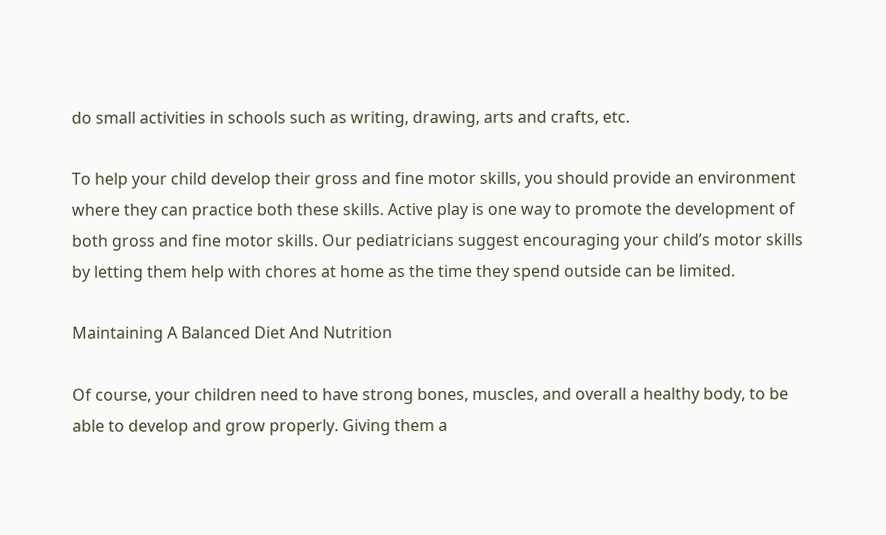do small activities in schools such as writing, drawing, arts and crafts, etc.

To help your child develop their gross and fine motor skills, you should provide an environment where they can practice both these skills. Active play is one way to promote the development of both gross and fine motor skills. Our pediatricians suggest encouraging your child’s motor skills by letting them help with chores at home as the time they spend outside can be limited.

Maintaining A Balanced Diet And Nutrition

Of course, your children need to have strong bones, muscles, and overall a healthy body, to be able to develop and grow properly. Giving them a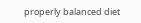properly balanced diet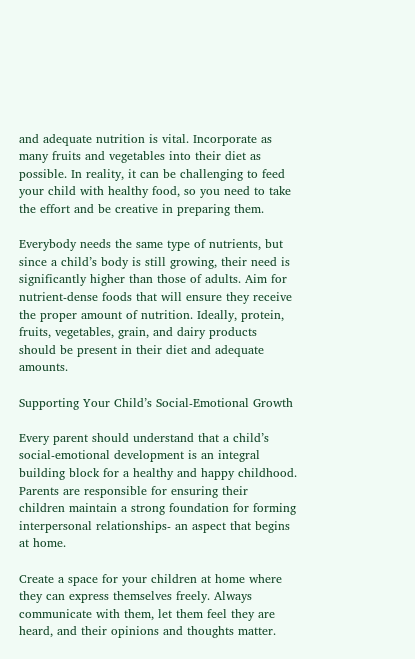and adequate nutrition is vital. Incorporate as many fruits and vegetables into their diet as possible. In reality, it can be challenging to feed your child with healthy food, so you need to take the effort and be creative in preparing them.

Everybody needs the same type of nutrients, but since a child’s body is still growing, their need is significantly higher than those of adults. Aim for nutrient-dense foods that will ensure they receive the proper amount of nutrition. Ideally, protein, fruits, vegetables, grain, and dairy products should be present in their diet and adequate amounts.

Supporting Your Child’s Social-Emotional Growth

Every parent should understand that a child’s social-emotional development is an integral building block for a healthy and happy childhood. Parents are responsible for ensuring their children maintain a strong foundation for forming interpersonal relationships- an aspect that begins at home.

Create a space for your children at home where they can express themselves freely. Always communicate with them, let them feel they are heard, and their opinions and thoughts matter.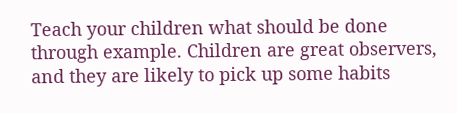Teach your children what should be done through example. Children are great observers, and they are likely to pick up some habits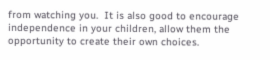from watching you.  It is also good to encourage independence in your children, allow them the opportunity to create their own choices.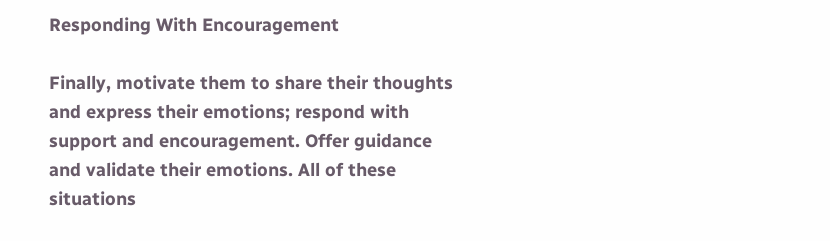Responding With Encouragement

Finally, motivate them to share their thoughts and express their emotions; respond with support and encouragement. Offer guidance and validate their emotions. All of these situations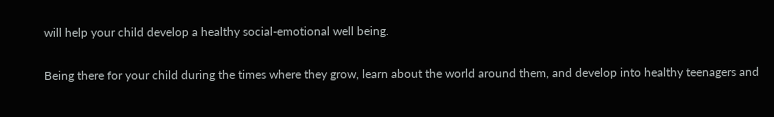will help your child develop a healthy social-emotional well being.

Being there for your child during the times where they grow, learn about the world around them, and develop into healthy teenagers and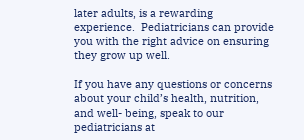later adults, is a rewarding experience.  Pediatricians can provide you with the right advice on ensuring they grow up well.

If you have any questions or concerns about your child’s health, nutrition, and well- being, speak to our pediatricians at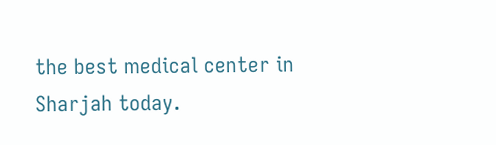the best medical center in Sharjah today.